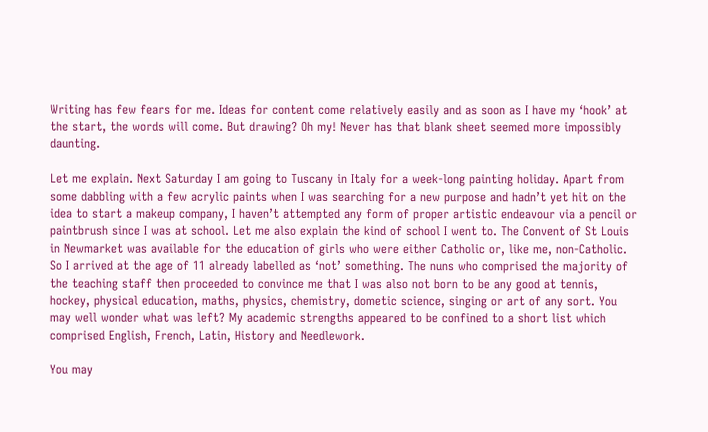Writing has few fears for me. Ideas for content come relatively easily and as soon as I have my ‘hook’ at the start, the words will come. But drawing? Oh my! Never has that blank sheet seemed more impossibly daunting.

Let me explain. Next Saturday I am going to Tuscany in Italy for a week-long painting holiday. Apart from some dabbling with a few acrylic paints when I was searching for a new purpose and hadn’t yet hit on the idea to start a makeup company, I haven’t attempted any form of proper artistic endeavour via a pencil or paintbrush since I was at school. Let me also explain the kind of school I went to. The Convent of St Louis in Newmarket was available for the education of girls who were either Catholic or, like me, non-Catholic. So I arrived at the age of 11 already labelled as ‘not’ something. The nuns who comprised the majority of the teaching staff then proceeded to convince me that I was also not born to be any good at tennis, hockey, physical education, maths, physics, chemistry, dometic science, singing or art of any sort. You may well wonder what was left? My academic strengths appeared to be confined to a short list which comprised English, French, Latin, History and Needlework.

You may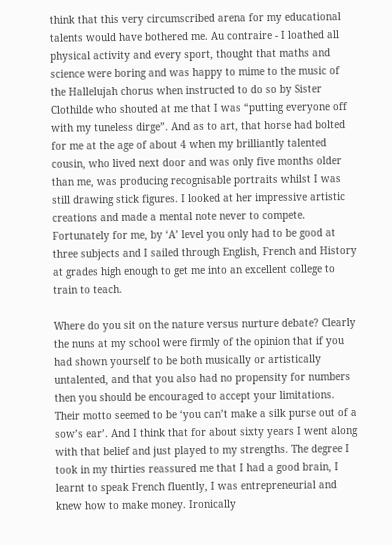think that this very circumscribed arena for my educational talents would have bothered me. Au contraire - I loathed all physical activity and every sport, thought that maths and science were boring and was happy to mime to the music of the Hallelujah chorus when instructed to do so by Sister Clothilde who shouted at me that I was “putting everyone off with my tuneless dirge”. And as to art, that horse had bolted for me at the age of about 4 when my brilliantly talented cousin, who lived next door and was only five months older than me, was producing recognisable portraits whilst I was still drawing stick figures. I looked at her impressive artistic creations and made a mental note never to compete. Fortunately for me, by ‘A’ level you only had to be good at three subjects and I sailed through English, French and History at grades high enough to get me into an excellent college to train to teach.

Where do you sit on the nature versus nurture debate? Clearly the nuns at my school were firmly of the opinion that if you had shown yourself to be both musically or artistically untalented, and that you also had no propensity for numbers then you should be encouraged to accept your limitations. Their motto seemed to be ‘you can’t make a silk purse out of a sow’s ear’. And I think that for about sixty years I went along with that belief and just played to my strengths. The degree I took in my thirties reassured me that I had a good brain, I learnt to speak French fluently, I was entrepreneurial and knew how to make money. Ironically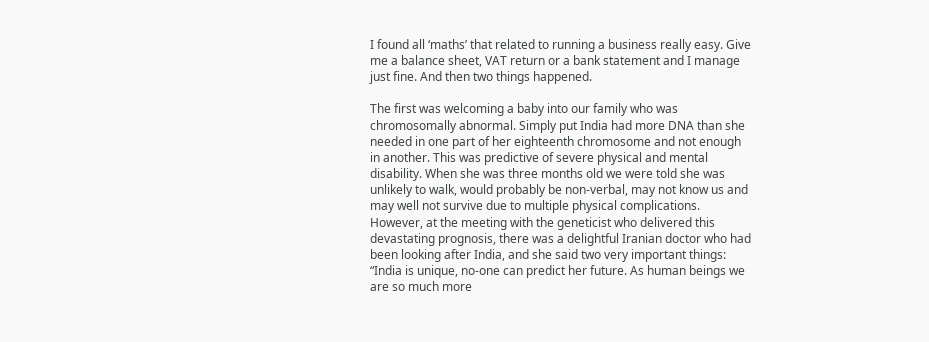I found all ‘maths’ that related to running a business really easy. Give me a balance sheet, VAT return or a bank statement and I manage just fine. And then two things happened.

The first was welcoming a baby into our family who was chromosomally abnormal. Simply put India had more DNA than she needed in one part of her eighteenth chromosome and not enough in another. This was predictive of severe physical and mental disability. When she was three months old we were told she was unlikely to walk, would probably be non-verbal, may not know us and may well not survive due to multiple physical complications. However, at the meeting with the geneticist who delivered this devastating prognosis, there was a delightful Iranian doctor who had been looking after India, and she said two very important things: “India is unique, no-one can predict her future. As human beings we are so much more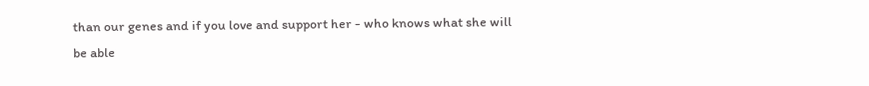than our genes and if you love and support her - who knows what she will be able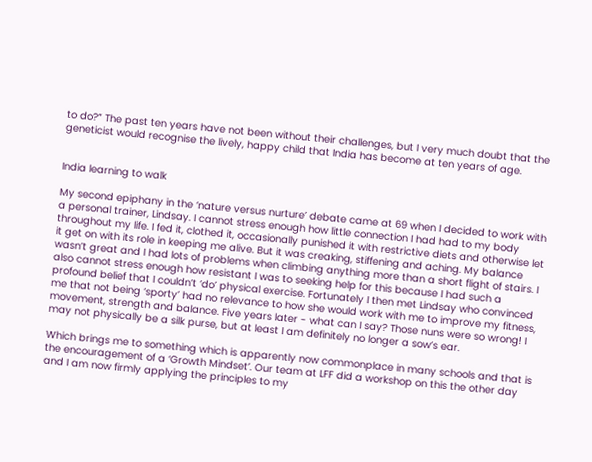to do?” The past ten years have not been without their challenges, but I very much doubt that the geneticist would recognise the lively, happy child that India has become at ten years of age.


India learning to walk

My second epiphany in the ‘nature versus nurture’ debate came at 69 when I decided to work with a personal trainer, Lindsay. I cannot stress enough how little connection I had had to my body throughout my life. I fed it, clothed it, occasionally punished it with restrictive diets and otherwise let it get on with its role in keeping me alive. But it was creaking, stiffening and aching. My balance wasn’t great and I had lots of problems when climbing anything more than a short flight of stairs. I also cannot stress enough how resistant I was to seeking help for this because I had such a profound belief that I couldn’t ‘do’ physical exercise. Fortunately I then met Lindsay who convinced me that not being ‘sporty’ had no relevance to how she would work with me to improve my fitness, movement, strength and balance. Five years later - what can I say? Those nuns were so wrong! I may not physically be a silk purse, but at least I am definitely no longer a sow’s ear.

Which brings me to something which is apparently now commonplace in many schools and that is the encouragement of a ‘Growth Mindset’. Our team at LFF did a workshop on this the other day and I am now firmly applying the principles to my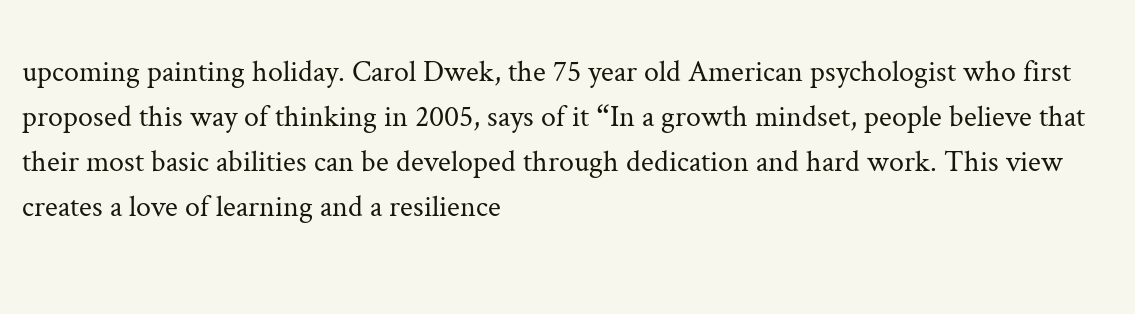upcoming painting holiday. Carol Dwek, the 75 year old American psychologist who first proposed this way of thinking in 2005, says of it “In a growth mindset, people believe that their most basic abilities can be developed through dedication and hard work. This view creates a love of learning and a resilience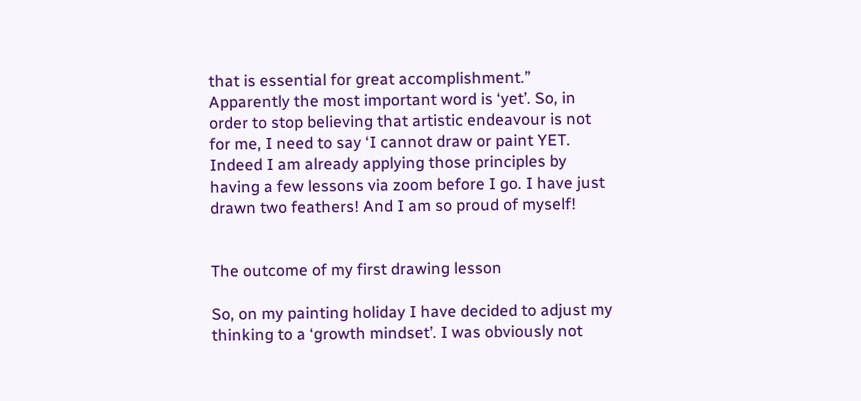that is essential for great accomplishment.” Apparently the most important word is ‘yet’. So, in order to stop believing that artistic endeavour is not for me, I need to say ‘I cannot draw or paint YET.  Indeed I am already applying those principles by having a few lessons via zoom before I go. I have just drawn two feathers! And I am so proud of myself!


The outcome of my first drawing lesson

So, on my painting holiday I have decided to adjust my thinking to a ‘growth mindset’. I was obviously not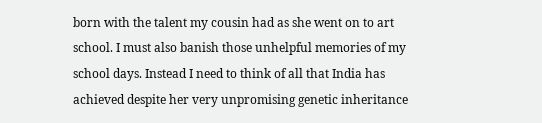born with the talent my cousin had as she went on to art school. I must also banish those unhelpful memories of my school days. Instead I need to think of all that India has achieved despite her very unpromising genetic inheritance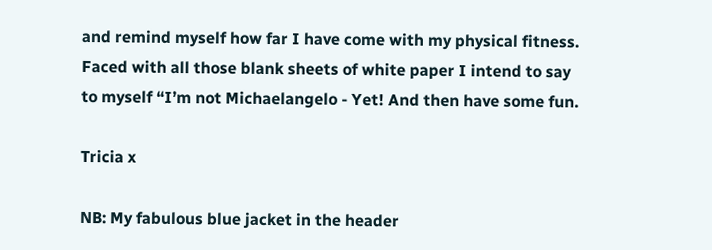and remind myself how far I have come with my physical fitness. Faced with all those blank sheets of white paper I intend to say to myself “I’m not Michaelangelo - Yet! And then have some fun.

Tricia x

NB: My fabulous blue jacket in the header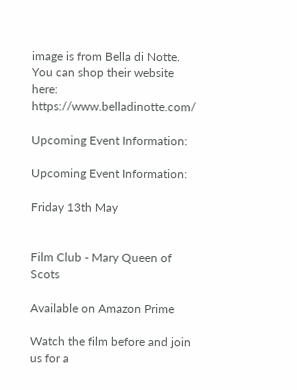image is from Bella di Notte. You can shop their website here: https://www.belladinotte.com/

Upcoming Event Information:

Upcoming Event Information:

Friday 13th May


Film Club - Mary Queen of Scots

Available on Amazon Prime

Watch the film before and join us for a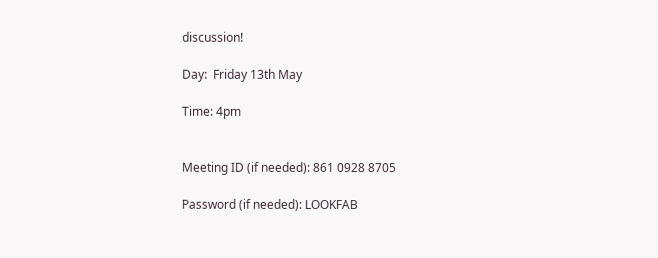discussion!

Day:  Friday 13th May

Time: 4pm


Meeting ID (if needed): 861 0928 8705

Password (if needed): LOOKFAB